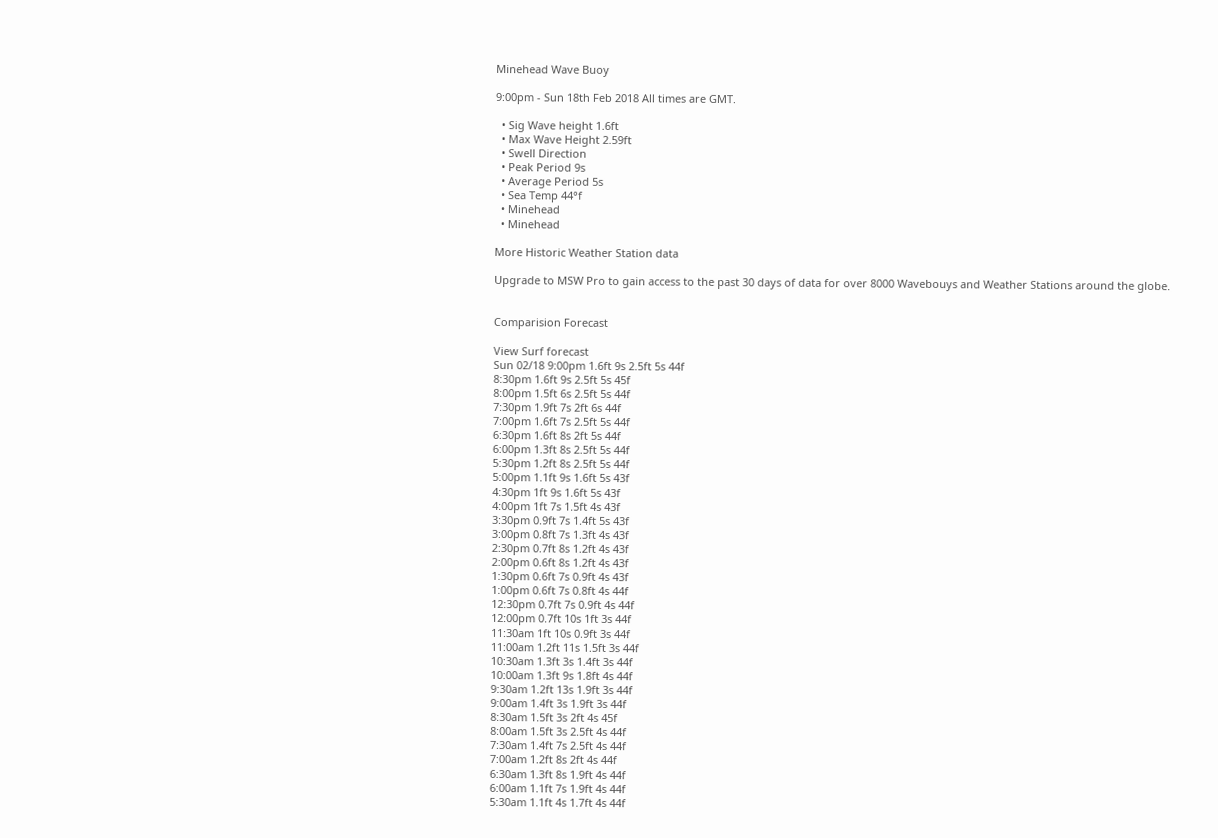Minehead Wave Buoy

9:00pm - Sun 18th Feb 2018 All times are GMT.

  • Sig Wave height 1.6ft
  • Max Wave Height 2.59ft
  • Swell Direction
  • Peak Period 9s
  • Average Period 5s
  • Sea Temp 44°f
  • Minehead
  • Minehead

More Historic Weather Station data

Upgrade to MSW Pro to gain access to the past 30 days of data for over 8000 Wavebouys and Weather Stations around the globe.


Comparision Forecast

View Surf forecast
Sun 02/18 9:00pm 1.6ft 9s 2.5ft 5s 44f
8:30pm 1.6ft 9s 2.5ft 5s 45f
8:00pm 1.5ft 6s 2.5ft 5s 44f
7:30pm 1.9ft 7s 2ft 6s 44f
7:00pm 1.6ft 7s 2.5ft 5s 44f
6:30pm 1.6ft 8s 2ft 5s 44f
6:00pm 1.3ft 8s 2.5ft 5s 44f
5:30pm 1.2ft 8s 2.5ft 5s 44f
5:00pm 1.1ft 9s 1.6ft 5s 43f
4:30pm 1ft 9s 1.6ft 5s 43f
4:00pm 1ft 7s 1.5ft 4s 43f
3:30pm 0.9ft 7s 1.4ft 5s 43f
3:00pm 0.8ft 7s 1.3ft 4s 43f
2:30pm 0.7ft 8s 1.2ft 4s 43f
2:00pm 0.6ft 8s 1.2ft 4s 43f
1:30pm 0.6ft 7s 0.9ft 4s 43f
1:00pm 0.6ft 7s 0.8ft 4s 44f
12:30pm 0.7ft 7s 0.9ft 4s 44f
12:00pm 0.7ft 10s 1ft 3s 44f
11:30am 1ft 10s 0.9ft 3s 44f
11:00am 1.2ft 11s 1.5ft 3s 44f
10:30am 1.3ft 3s 1.4ft 3s 44f
10:00am 1.3ft 9s 1.8ft 4s 44f
9:30am 1.2ft 13s 1.9ft 3s 44f
9:00am 1.4ft 3s 1.9ft 3s 44f
8:30am 1.5ft 3s 2ft 4s 45f
8:00am 1.5ft 3s 2.5ft 4s 44f
7:30am 1.4ft 7s 2.5ft 4s 44f
7:00am 1.2ft 8s 2ft 4s 44f
6:30am 1.3ft 8s 1.9ft 4s 44f
6:00am 1.1ft 7s 1.9ft 4s 44f
5:30am 1.1ft 4s 1.7ft 4s 44f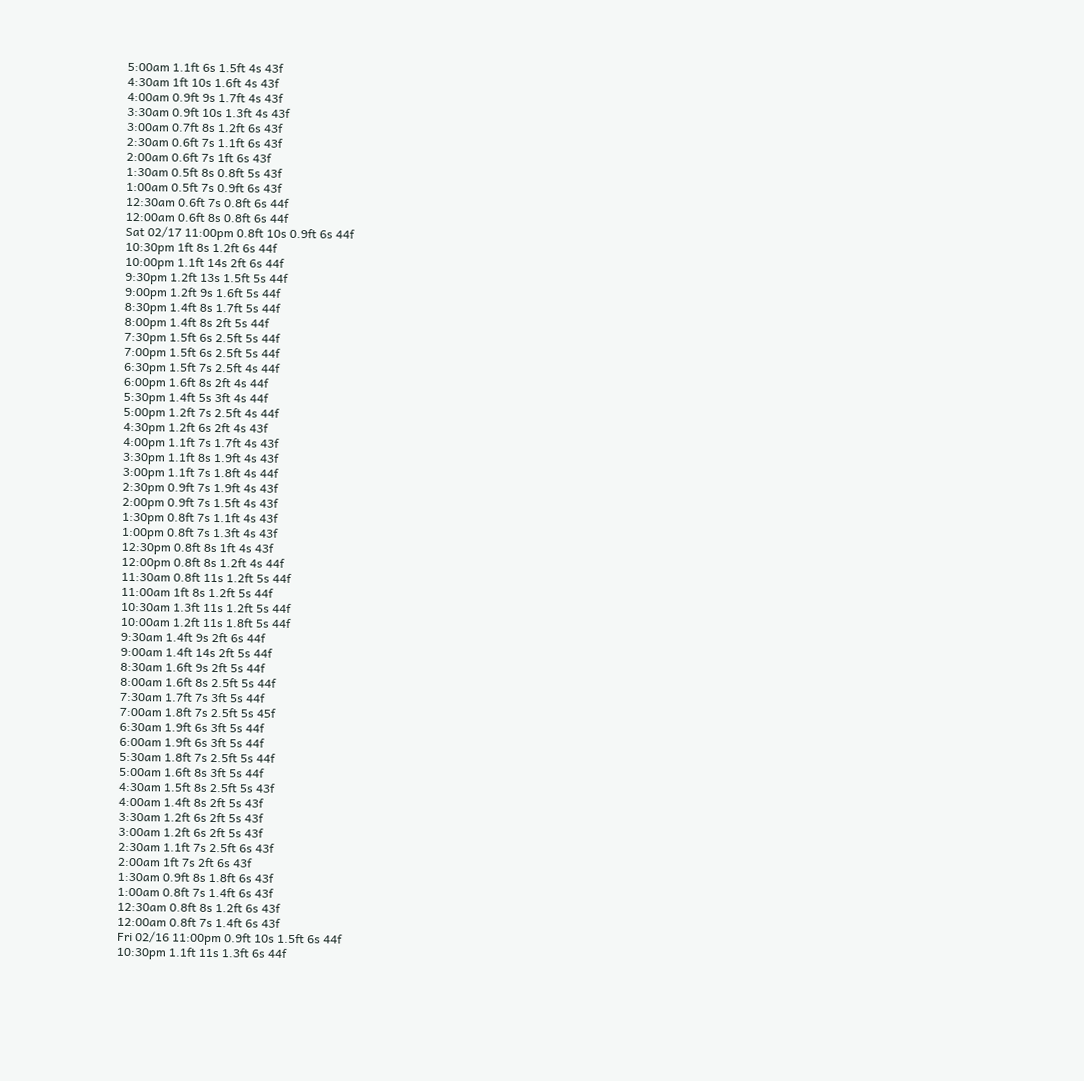5:00am 1.1ft 6s 1.5ft 4s 43f
4:30am 1ft 10s 1.6ft 4s 43f
4:00am 0.9ft 9s 1.7ft 4s 43f
3:30am 0.9ft 10s 1.3ft 4s 43f
3:00am 0.7ft 8s 1.2ft 6s 43f
2:30am 0.6ft 7s 1.1ft 6s 43f
2:00am 0.6ft 7s 1ft 6s 43f
1:30am 0.5ft 8s 0.8ft 5s 43f
1:00am 0.5ft 7s 0.9ft 6s 43f
12:30am 0.6ft 7s 0.8ft 6s 44f
12:00am 0.6ft 8s 0.8ft 6s 44f
Sat 02/17 11:00pm 0.8ft 10s 0.9ft 6s 44f
10:30pm 1ft 8s 1.2ft 6s 44f
10:00pm 1.1ft 14s 2ft 6s 44f
9:30pm 1.2ft 13s 1.5ft 5s 44f
9:00pm 1.2ft 9s 1.6ft 5s 44f
8:30pm 1.4ft 8s 1.7ft 5s 44f
8:00pm 1.4ft 8s 2ft 5s 44f
7:30pm 1.5ft 6s 2.5ft 5s 44f
7:00pm 1.5ft 6s 2.5ft 5s 44f
6:30pm 1.5ft 7s 2.5ft 4s 44f
6:00pm 1.6ft 8s 2ft 4s 44f
5:30pm 1.4ft 5s 3ft 4s 44f
5:00pm 1.2ft 7s 2.5ft 4s 44f
4:30pm 1.2ft 6s 2ft 4s 43f
4:00pm 1.1ft 7s 1.7ft 4s 43f
3:30pm 1.1ft 8s 1.9ft 4s 43f
3:00pm 1.1ft 7s 1.8ft 4s 44f
2:30pm 0.9ft 7s 1.9ft 4s 43f
2:00pm 0.9ft 7s 1.5ft 4s 43f
1:30pm 0.8ft 7s 1.1ft 4s 43f
1:00pm 0.8ft 7s 1.3ft 4s 43f
12:30pm 0.8ft 8s 1ft 4s 43f
12:00pm 0.8ft 8s 1.2ft 4s 44f
11:30am 0.8ft 11s 1.2ft 5s 44f
11:00am 1ft 8s 1.2ft 5s 44f
10:30am 1.3ft 11s 1.2ft 5s 44f
10:00am 1.2ft 11s 1.8ft 5s 44f
9:30am 1.4ft 9s 2ft 6s 44f
9:00am 1.4ft 14s 2ft 5s 44f
8:30am 1.6ft 9s 2ft 5s 44f
8:00am 1.6ft 8s 2.5ft 5s 44f
7:30am 1.7ft 7s 3ft 5s 44f
7:00am 1.8ft 7s 2.5ft 5s 45f
6:30am 1.9ft 6s 3ft 5s 44f
6:00am 1.9ft 6s 3ft 5s 44f
5:30am 1.8ft 7s 2.5ft 5s 44f
5:00am 1.6ft 8s 3ft 5s 44f
4:30am 1.5ft 8s 2.5ft 5s 43f
4:00am 1.4ft 8s 2ft 5s 43f
3:30am 1.2ft 6s 2ft 5s 43f
3:00am 1.2ft 6s 2ft 5s 43f
2:30am 1.1ft 7s 2.5ft 6s 43f
2:00am 1ft 7s 2ft 6s 43f
1:30am 0.9ft 8s 1.8ft 6s 43f
1:00am 0.8ft 7s 1.4ft 6s 43f
12:30am 0.8ft 8s 1.2ft 6s 43f
12:00am 0.8ft 7s 1.4ft 6s 43f
Fri 02/16 11:00pm 0.9ft 10s 1.5ft 6s 44f
10:30pm 1.1ft 11s 1.3ft 6s 44f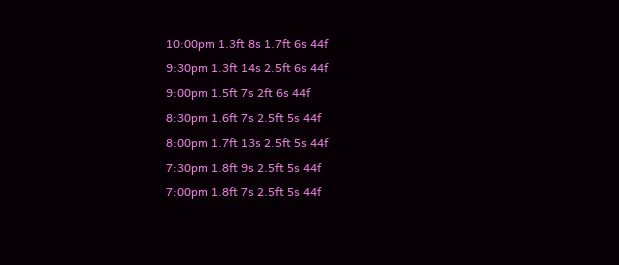10:00pm 1.3ft 8s 1.7ft 6s 44f
9:30pm 1.3ft 14s 2.5ft 6s 44f
9:00pm 1.5ft 7s 2ft 6s 44f
8:30pm 1.6ft 7s 2.5ft 5s 44f
8:00pm 1.7ft 13s 2.5ft 5s 44f
7:30pm 1.8ft 9s 2.5ft 5s 44f
7:00pm 1.8ft 7s 2.5ft 5s 44f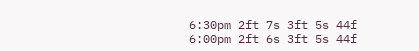6:30pm 2ft 7s 3ft 5s 44f
6:00pm 2ft 6s 3ft 5s 44f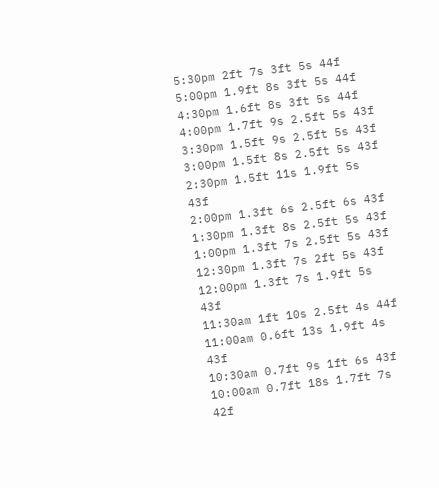5:30pm 2ft 7s 3ft 5s 44f
5:00pm 1.9ft 8s 3ft 5s 44f
4:30pm 1.6ft 8s 3ft 5s 44f
4:00pm 1.7ft 9s 2.5ft 5s 43f
3:30pm 1.5ft 9s 2.5ft 5s 43f
3:00pm 1.5ft 8s 2.5ft 5s 43f
2:30pm 1.5ft 11s 1.9ft 5s 43f
2:00pm 1.3ft 6s 2.5ft 6s 43f
1:30pm 1.3ft 8s 2.5ft 5s 43f
1:00pm 1.3ft 7s 2.5ft 5s 43f
12:30pm 1.3ft 7s 2ft 5s 43f
12:00pm 1.3ft 7s 1.9ft 5s 43f
11:30am 1ft 10s 2.5ft 4s 44f
11:00am 0.6ft 13s 1.9ft 4s 43f
10:30am 0.7ft 9s 1ft 6s 43f
10:00am 0.7ft 18s 1.7ft 7s 42f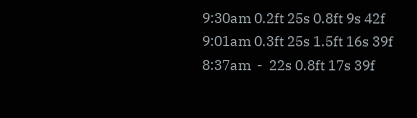9:30am 0.2ft 25s 0.8ft 9s 42f
9:01am 0.3ft 25s 1.5ft 16s 39f
8:37am  -  22s 0.8ft 17s 39f